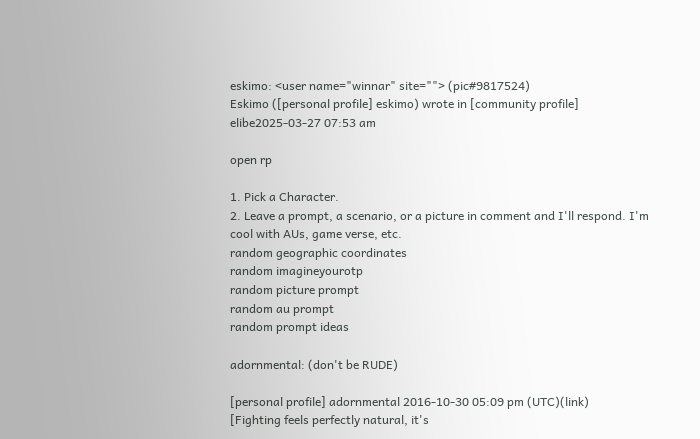eskimo: <user name="winnar" site=""> (pic#9817524)
Eskimo ([personal profile] eskimo) wrote in [community profile] elibe2025-03-27 07:53 am

open rp

1. Pick a Character.
2. Leave a prompt, a scenario, or a picture in comment and I'll respond. I'm cool with AUs, game verse, etc.
random geographic coordinates
random imagineyourotp
random picture prompt
random au prompt
random prompt ideas

adornmental: (don't be RUDE)

[personal profile] adornmental 2016-10-30 05:09 pm (UTC)(link)
[Fighting feels perfectly natural, it's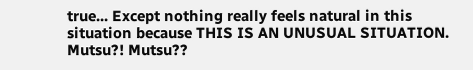true... Except nothing really feels natural in this situation because THIS IS AN UNUSUAL SITUATION. Mutsu?! Mutsu??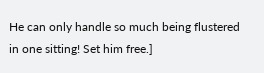He can only handle so much being flustered in one sitting! Set him free.]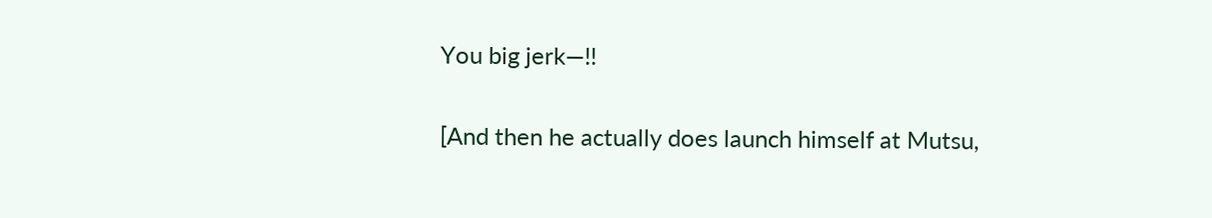You big jerk—!!

[And then he actually does launch himself at Mutsu,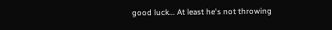good luck... At least he's not throwing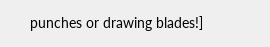punches or drawing blades!]